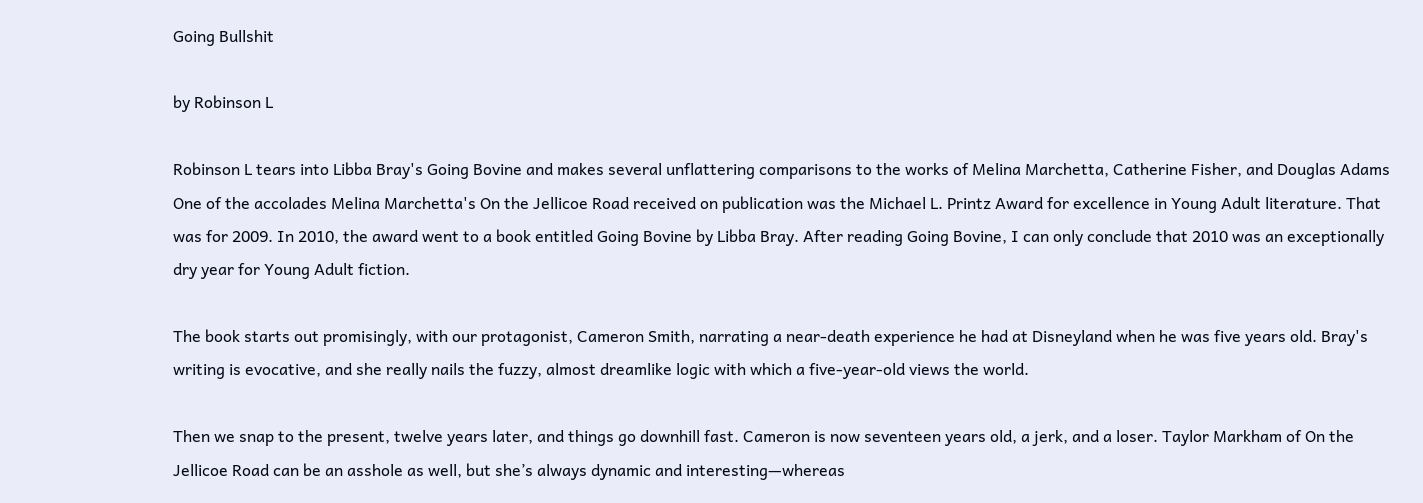Going Bullshit

by Robinson L

Robinson L tears into Libba Bray's Going Bovine and makes several unflattering comparisons to the works of Melina Marchetta, Catherine Fisher, and Douglas Adams
One of the accolades Melina Marchetta's On the Jellicoe Road received on publication was the Michael L. Printz Award for excellence in Young Adult literature. That was for 2009. In 2010, the award went to a book entitled Going Bovine by Libba Bray. After reading Going Bovine, I can only conclude that 2010 was an exceptionally dry year for Young Adult fiction.

The book starts out promisingly, with our protagonist, Cameron Smith, narrating a near-death experience he had at Disneyland when he was five years old. Bray's writing is evocative, and she really nails the fuzzy, almost dreamlike logic with which a five-year-old views the world.

Then we snap to the present, twelve years later, and things go downhill fast. Cameron is now seventeen years old, a jerk, and a loser. Taylor Markham of On the Jellicoe Road can be an asshole as well, but she’s always dynamic and interesting—whereas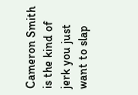Cameron Smith is the kind of jerk you just want to slap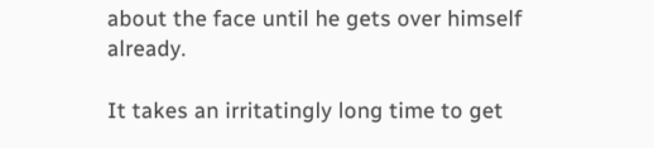about the face until he gets over himself already.

It takes an irritatingly long time to get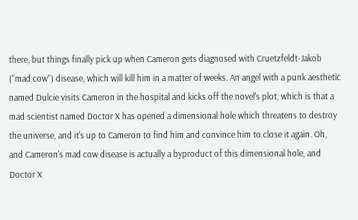there, but things finally pick up when Cameron gets diagnosed with Cruetzfeldt-Jakob (“mad cow”) disease, which will kill him in a matter of weeks. An angel with a punk aesthetic named Dulcie visits Cameron in the hospital and kicks off the novel's plot, which is that a mad scientist named Doctor X has opened a dimensional hole which threatens to destroy the universe, and it's up to Cameron to find him and convince him to close it again. Oh, and Cameron's mad cow disease is actually a byproduct of this dimensional hole, and Doctor X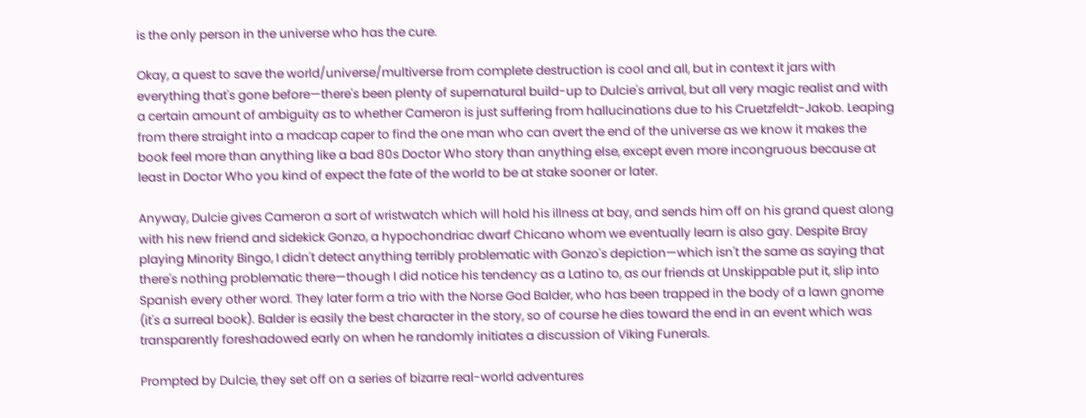is the only person in the universe who has the cure.

Okay, a quest to save the world/universe/multiverse from complete destruction is cool and all, but in context it jars with everything that's gone before—there's been plenty of supernatural build-up to Dulcie's arrival, but all very magic realist and with a certain amount of ambiguity as to whether Cameron is just suffering from hallucinations due to his Cruetzfeldt-Jakob. Leaping from there straight into a madcap caper to find the one man who can avert the end of the universe as we know it makes the book feel more than anything like a bad 80s Doctor Who story than anything else, except even more incongruous because at least in Doctor Who you kind of expect the fate of the world to be at stake sooner or later.

Anyway, Dulcie gives Cameron a sort of wristwatch which will hold his illness at bay, and sends him off on his grand quest along with his new friend and sidekick Gonzo, a hypochondriac dwarf Chicano whom we eventually learn is also gay. Despite Bray playing Minority Bingo, I didn't detect anything terribly problematic with Gonzo's depiction—which isn't the same as saying that there's nothing problematic there—though I did notice his tendency as a Latino to, as our friends at Unskippable put it, slip into Spanish every other word. They later form a trio with the Norse God Balder, who has been trapped in the body of a lawn gnome (it's a surreal book). Balder is easily the best character in the story, so of course he dies toward the end in an event which was transparently foreshadowed early on when he randomly initiates a discussion of Viking Funerals.

Prompted by Dulcie, they set off on a series of bizarre real-world adventures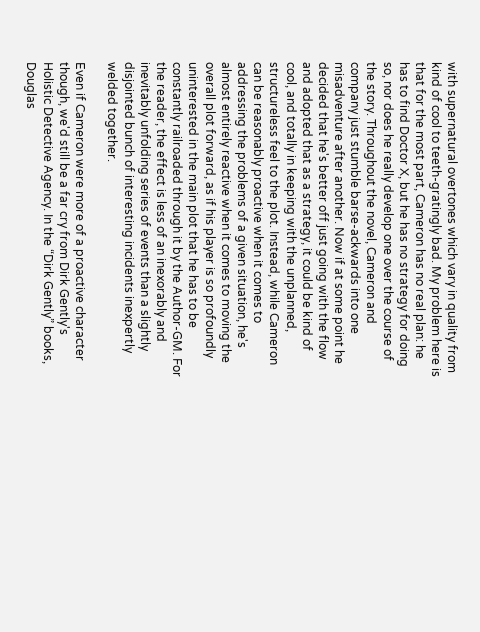with supernatural overtones which vary in quality from kind of cool to teeth-gratingly bad. My problem here is that for the most part, Cameron has no real plan: he has to find Doctor X, but he has no strategy for doing so, nor does he really develop one over the course of the story. Throughout the novel, Cameron and company just stumble barse-ackwards into one misadventure after another. Now if at some point he decided that he's better off just going with the flow and adopted that as a strategy, it could be kind of cool, and totally in keeping with the unplanned, structureless feel to the plot. Instead, while Cameron can be reasonably proactive when it comes to addressing the problems of a given situation, he's almost entirely reactive when it comes to moving the overall plot forward, as if his player is so profoundly uninterested in the main plot that he has to be constantly railroaded through it by the Author-GM. For the reader, the effect is less of an inexorably and inevitably unfolding series of events than a slightly disjointed bunch of interesting incidents inexpertly welded together.

Even if Cameron were more of a proactive character though, we'd still be a far cry from Dirk Gently's Holistic Detective Agency. In the “Dirk Gently” books, Douglas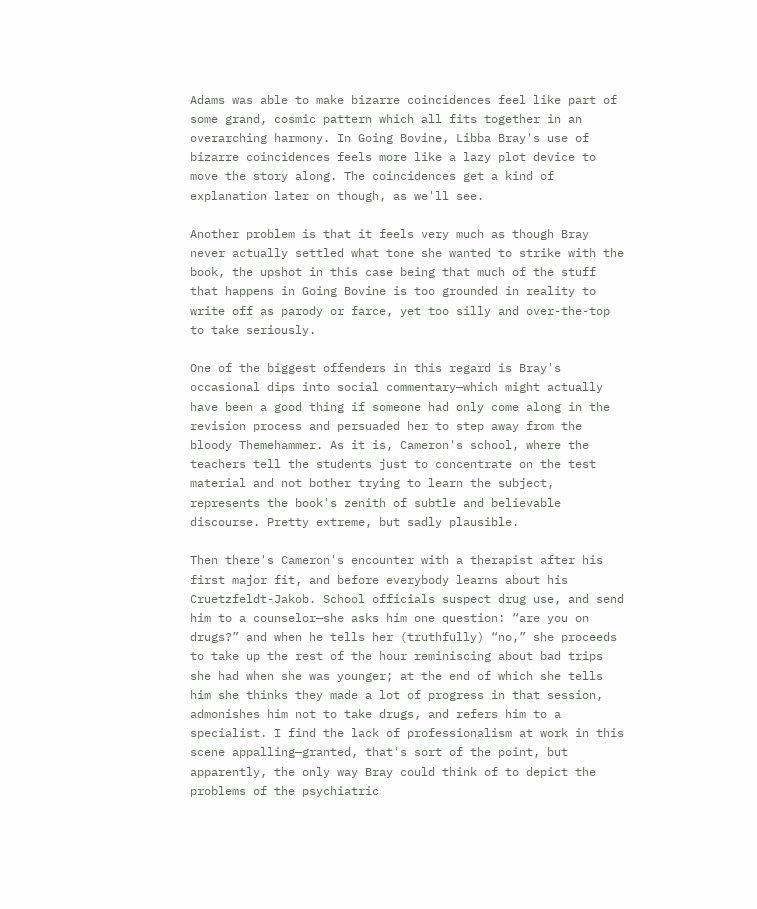Adams was able to make bizarre coincidences feel like part of some grand, cosmic pattern which all fits together in an overarching harmony. In Going Bovine, Libba Bray's use of bizarre coincidences feels more like a lazy plot device to move the story along. The coincidences get a kind of explanation later on though, as we'll see.

Another problem is that it feels very much as though Bray never actually settled what tone she wanted to strike with the book, the upshot in this case being that much of the stuff that happens in Going Bovine is too grounded in reality to write off as parody or farce, yet too silly and over-the-top to take seriously.

One of the biggest offenders in this regard is Bray's occasional dips into social commentary—which might actually have been a good thing if someone had only come along in the revision process and persuaded her to step away from the bloody Themehammer. As it is, Cameron's school, where the teachers tell the students just to concentrate on the test material and not bother trying to learn the subject, represents the book's zenith of subtle and believable discourse. Pretty extreme, but sadly plausible.

Then there's Cameron's encounter with a therapist after his first major fit, and before everybody learns about his Cruetzfeldt-Jakob. School officials suspect drug use, and send him to a counselor—she asks him one question: “are you on drugs?” and when he tells her (truthfully) “no,” she proceeds to take up the rest of the hour reminiscing about bad trips she had when she was younger; at the end of which she tells him she thinks they made a lot of progress in that session, admonishes him not to take drugs, and refers him to a specialist. I find the lack of professionalism at work in this scene appalling—granted, that's sort of the point, but apparently, the only way Bray could think of to depict the problems of the psychiatric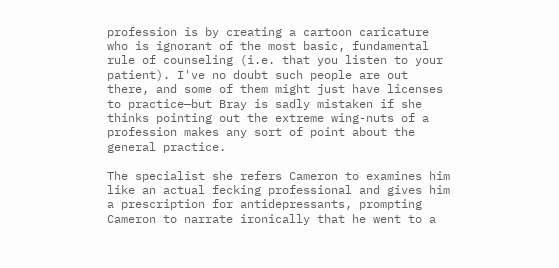profession is by creating a cartoon caricature who is ignorant of the most basic, fundamental rule of counseling (i.e. that you listen to your patient). I've no doubt such people are out there, and some of them might just have licenses to practice—but Bray is sadly mistaken if she thinks pointing out the extreme wing-nuts of a profession makes any sort of point about the general practice.

The specialist she refers Cameron to examines him like an actual fecking professional and gives him a prescription for antidepressants, prompting Cameron to narrate ironically that he went to a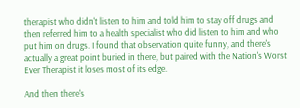therapist who didn't listen to him and told him to stay off drugs and then referred him to a health specialist who did listen to him and who put him on drugs. I found that observation quite funny, and there's actually a great point buried in there, but paired with the Nation's Worst Ever Therapist it loses most of its edge.

And then there's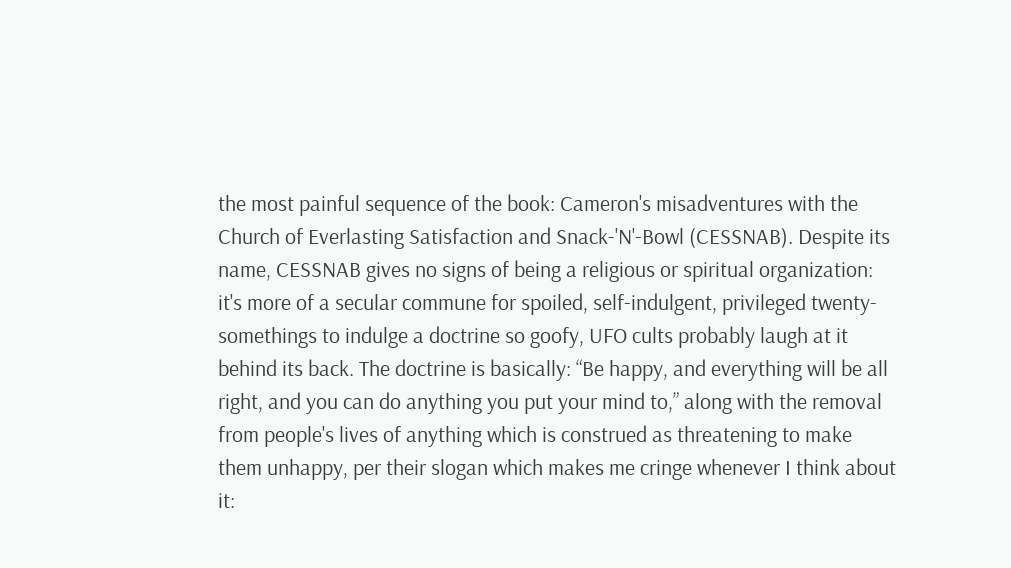the most painful sequence of the book: Cameron's misadventures with the Church of Everlasting Satisfaction and Snack-'N'-Bowl (CESSNAB). Despite its name, CESSNAB gives no signs of being a religious or spiritual organization: it's more of a secular commune for spoiled, self-indulgent, privileged twenty-somethings to indulge a doctrine so goofy, UFO cults probably laugh at it behind its back. The doctrine is basically: “Be happy, and everything will be all right, and you can do anything you put your mind to,” along with the removal from people's lives of anything which is construed as threatening to make them unhappy, per their slogan which makes me cringe whenever I think about it: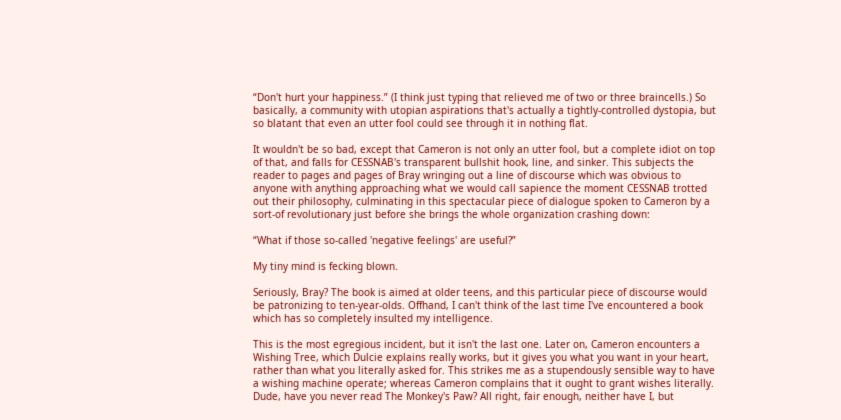“Don't hurt your happiness.” (I think just typing that relieved me of two or three braincells.) So basically, a community with utopian aspirations that's actually a tightly-controlled dystopia, but so blatant that even an utter fool could see through it in nothing flat.

It wouldn't be so bad, except that Cameron is not only an utter fool, but a complete idiot on top of that, and falls for CESSNAB's transparent bullshit hook, line, and sinker. This subjects the reader to pages and pages of Bray wringing out a line of discourse which was obvious to anyone with anything approaching what we would call sapience the moment CESSNAB trotted out their philosophy, culminating in this spectacular piece of dialogue spoken to Cameron by a sort-of revolutionary just before she brings the whole organization crashing down:

“What if those so-called 'negative feelings' are useful?”

My tiny mind is fecking blown.

Seriously, Bray? The book is aimed at older teens, and this particular piece of discourse would be patronizing to ten-year-olds. Offhand, I can't think of the last time I've encountered a book which has so completely insulted my intelligence.

This is the most egregious incident, but it isn't the last one. Later on, Cameron encounters a Wishing Tree, which Dulcie explains really works, but it gives you what you want in your heart, rather than what you literally asked for. This strikes me as a stupendously sensible way to have a wishing machine operate; whereas Cameron complains that it ought to grant wishes literally. Dude, have you never read The Monkey's Paw? All right, fair enough, neither have I, but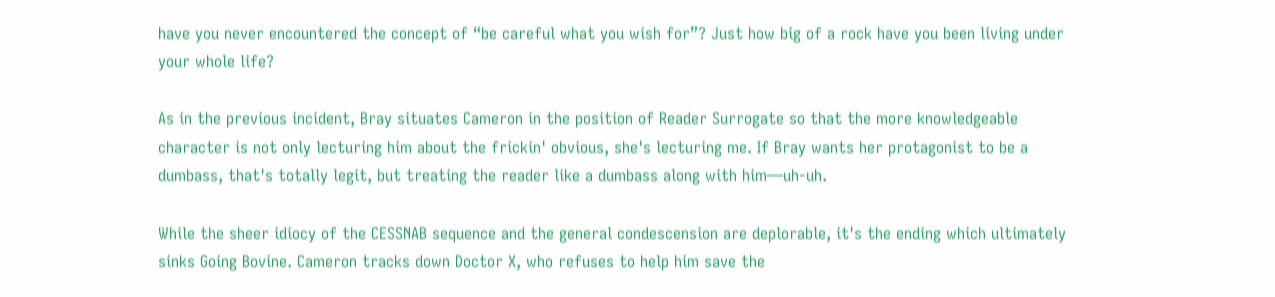have you never encountered the concept of “be careful what you wish for”? Just how big of a rock have you been living under your whole life?

As in the previous incident, Bray situates Cameron in the position of Reader Surrogate so that the more knowledgeable character is not only lecturing him about the frickin' obvious, she's lecturing me. If Bray wants her protagonist to be a dumbass, that's totally legit, but treating the reader like a dumbass along with him—uh-uh.

While the sheer idiocy of the CESSNAB sequence and the general condescension are deplorable, it's the ending which ultimately sinks Going Bovine. Cameron tracks down Doctor X, who refuses to help him save the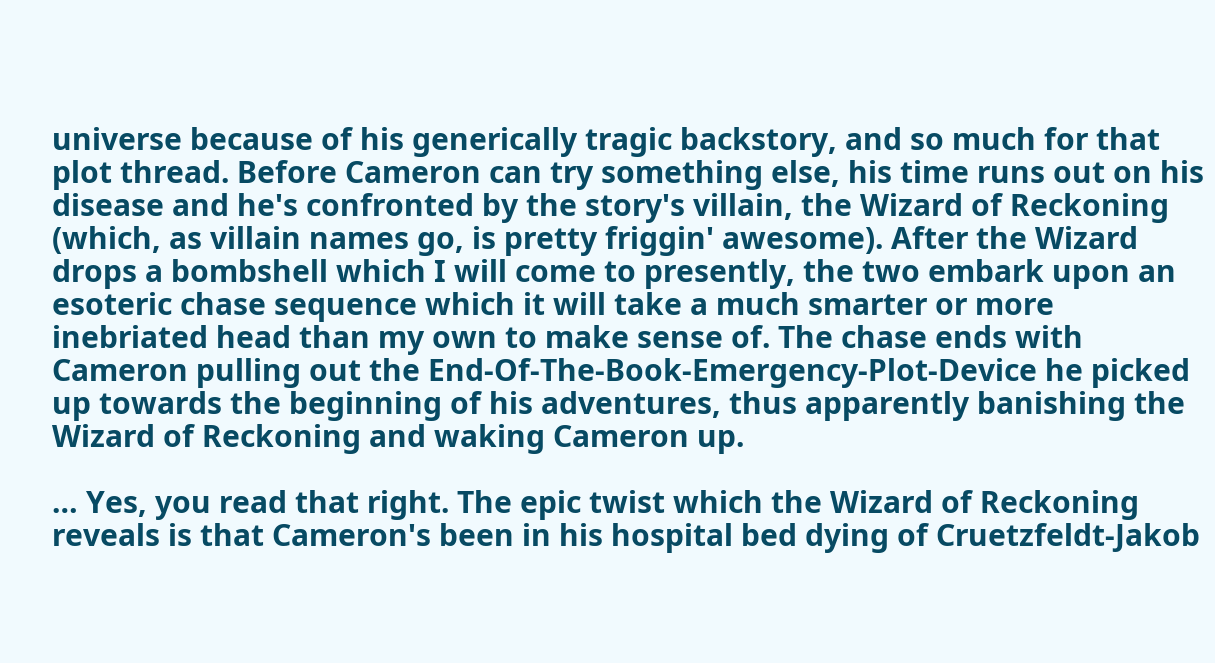universe because of his generically tragic backstory, and so much for that plot thread. Before Cameron can try something else, his time runs out on his disease and he's confronted by the story's villain, the Wizard of Reckoning (which, as villain names go, is pretty friggin' awesome). After the Wizard drops a bombshell which I will come to presently, the two embark upon an esoteric chase sequence which it will take a much smarter or more inebriated head than my own to make sense of. The chase ends with Cameron pulling out the End-Of-The-Book-Emergency-Plot-Device he picked up towards the beginning of his adventures, thus apparently banishing the Wizard of Reckoning and waking Cameron up.

… Yes, you read that right. The epic twist which the Wizard of Reckoning reveals is that Cameron's been in his hospital bed dying of Cruetzfeldt-Jakob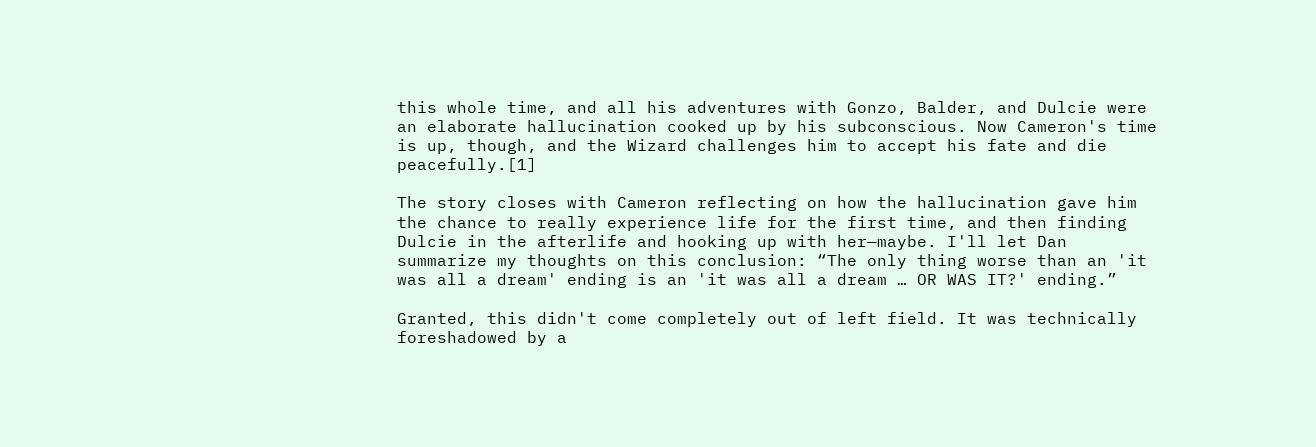this whole time, and all his adventures with Gonzo, Balder, and Dulcie were an elaborate hallucination cooked up by his subconscious. Now Cameron's time is up, though, and the Wizard challenges him to accept his fate and die peacefully.[1]

The story closes with Cameron reflecting on how the hallucination gave him the chance to really experience life for the first time, and then finding Dulcie in the afterlife and hooking up with her—maybe. I'll let Dan summarize my thoughts on this conclusion: “The only thing worse than an 'it was all a dream' ending is an 'it was all a dream … OR WAS IT?' ending.”

Granted, this didn't come completely out of left field. It was technically foreshadowed by a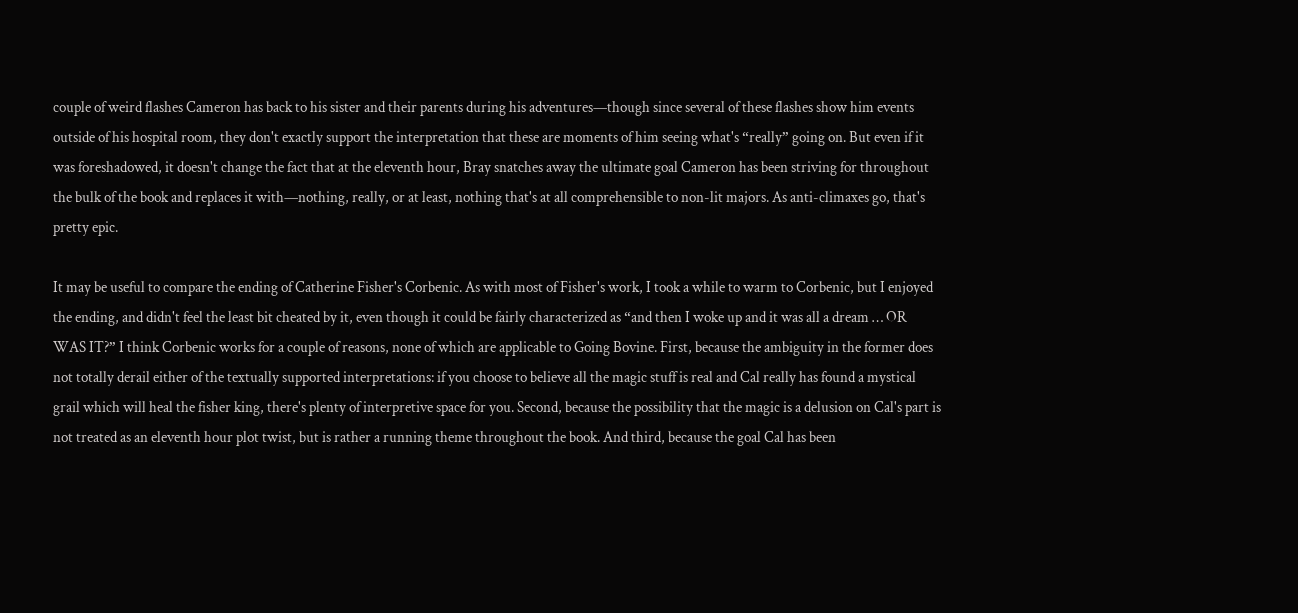couple of weird flashes Cameron has back to his sister and their parents during his adventures—though since several of these flashes show him events outside of his hospital room, they don't exactly support the interpretation that these are moments of him seeing what's “really” going on. But even if it was foreshadowed, it doesn't change the fact that at the eleventh hour, Bray snatches away the ultimate goal Cameron has been striving for throughout the bulk of the book and replaces it with—nothing, really, or at least, nothing that's at all comprehensible to non-lit majors. As anti-climaxes go, that's pretty epic.

It may be useful to compare the ending of Catherine Fisher's Corbenic. As with most of Fisher's work, I took a while to warm to Corbenic, but I enjoyed the ending, and didn't feel the least bit cheated by it, even though it could be fairly characterized as “and then I woke up and it was all a dream … OR WAS IT?” I think Corbenic works for a couple of reasons, none of which are applicable to Going Bovine. First, because the ambiguity in the former does not totally derail either of the textually supported interpretations: if you choose to believe all the magic stuff is real and Cal really has found a mystical grail which will heal the fisher king, there's plenty of interpretive space for you. Second, because the possibility that the magic is a delusion on Cal's part is not treated as an eleventh hour plot twist, but is rather a running theme throughout the book. And third, because the goal Cal has been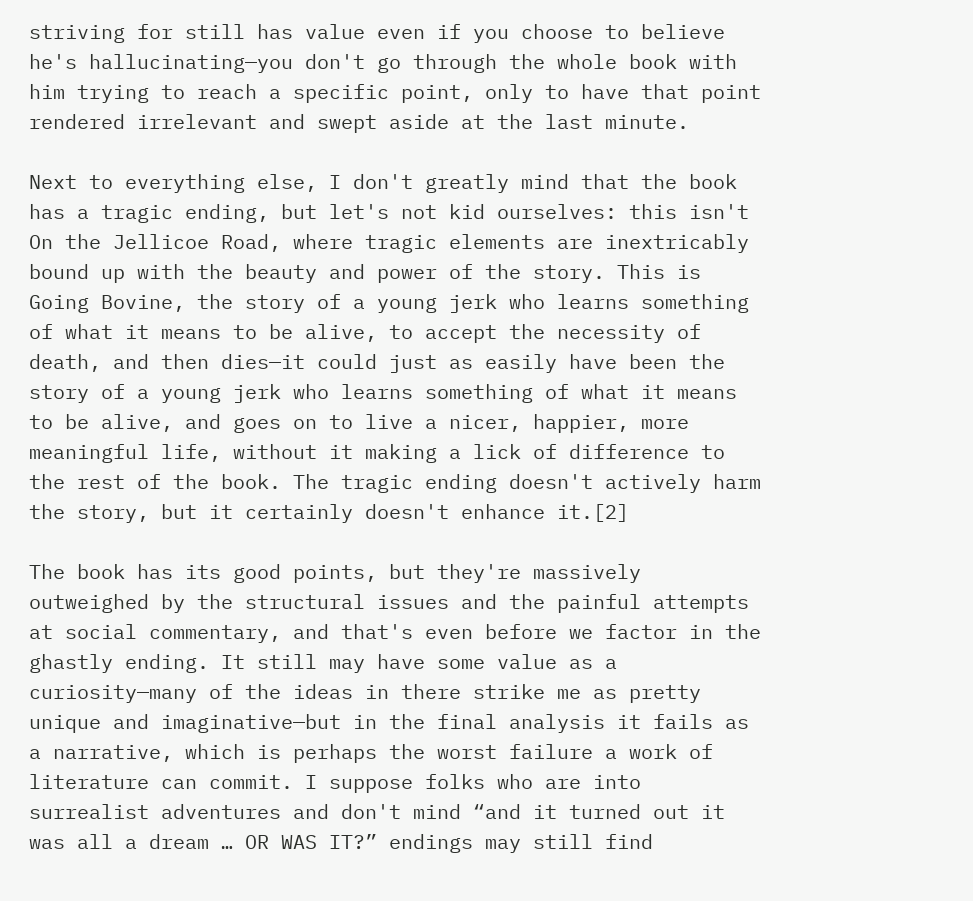striving for still has value even if you choose to believe he's hallucinating—you don't go through the whole book with him trying to reach a specific point, only to have that point rendered irrelevant and swept aside at the last minute.

Next to everything else, I don't greatly mind that the book has a tragic ending, but let's not kid ourselves: this isn't On the Jellicoe Road, where tragic elements are inextricably bound up with the beauty and power of the story. This is Going Bovine, the story of a young jerk who learns something of what it means to be alive, to accept the necessity of death, and then dies—it could just as easily have been the story of a young jerk who learns something of what it means to be alive, and goes on to live a nicer, happier, more meaningful life, without it making a lick of difference to the rest of the book. The tragic ending doesn't actively harm the story, but it certainly doesn't enhance it.[2]

The book has its good points, but they're massively outweighed by the structural issues and the painful attempts at social commentary, and that's even before we factor in the ghastly ending. It still may have some value as a curiosity—many of the ideas in there strike me as pretty unique and imaginative—but in the final analysis it fails as a narrative, which is perhaps the worst failure a work of literature can commit. I suppose folks who are into surrealist adventures and don't mind “and it turned out it was all a dream … OR WAS IT?” endings may still find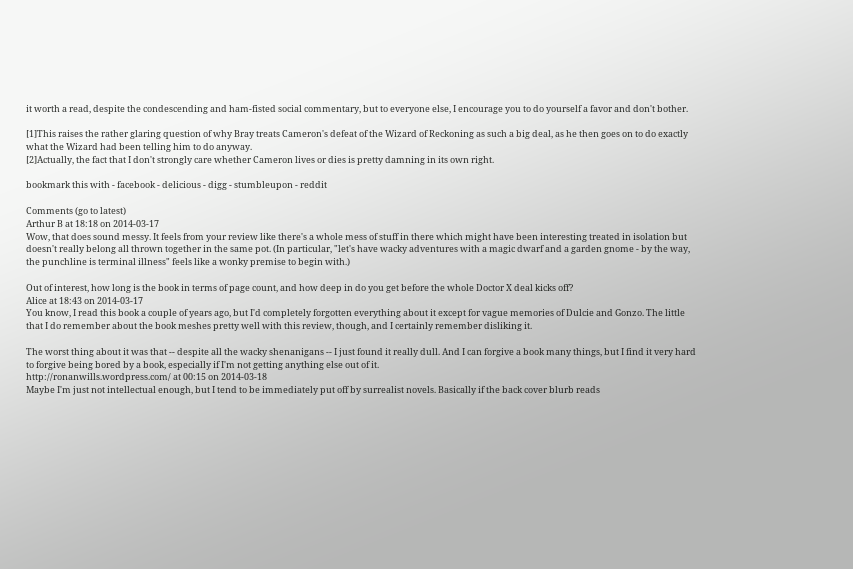it worth a read, despite the condescending and ham-fisted social commentary, but to everyone else, I encourage you to do yourself a favor and don't bother.

[1]This raises the rather glaring question of why Bray treats Cameron's defeat of the Wizard of Reckoning as such a big deal, as he then goes on to do exactly what the Wizard had been telling him to do anyway.
[2]Actually, the fact that I don't strongly care whether Cameron lives or dies is pretty damning in its own right.

bookmark this with - facebook - delicious - digg - stumbleupon - reddit

Comments (go to latest)
Arthur B at 18:18 on 2014-03-17
Wow, that does sound messy. It feels from your review like there's a whole mess of stuff in there which might have been interesting treated in isolation but doesn't really belong all thrown together in the same pot. (In particular, "let's have wacky adventures with a magic dwarf and a garden gnome - by the way, the punchline is terminal illness" feels like a wonky premise to begin with.)

Out of interest, how long is the book in terms of page count, and how deep in do you get before the whole Doctor X deal kicks off?
Alice at 18:43 on 2014-03-17
You know, I read this book a couple of years ago, but I'd completely forgotten everything about it except for vague memories of Dulcie and Gonzo. The little that I do remember about the book meshes pretty well with this review, though, and I certainly remember disliking it.

The worst thing about it was that -- despite all the wacky shenanigans -- I just found it really dull. And I can forgive a book many things, but I find it very hard to forgive being bored by a book, especially if I'm not getting anything else out of it.
http://ronanwills.wordpress.com/ at 00:15 on 2014-03-18
Maybe I'm just not intellectual enough, but I tend to be immediately put off by surrealist novels. Basically if the back cover blurb reads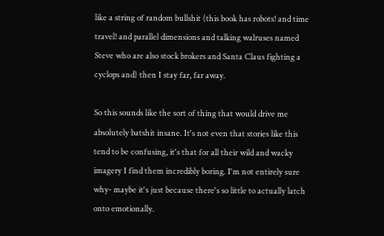like a string of random bullshit (this book has robots! and time travel! and parallel dimensions and talking walruses named Steve who are also stock brokers and Santa Claus fighting a cyclops and) then I stay far, far away.

So this sounds like the sort of thing that would drive me absolutely batshit insane. It's not even that stories like this tend to be confusing, it's that for all their wild and wacky imagery I find them incredibly boring. I'm not entirely sure why- maybe it's just because there's so little to actually latch onto emotionally.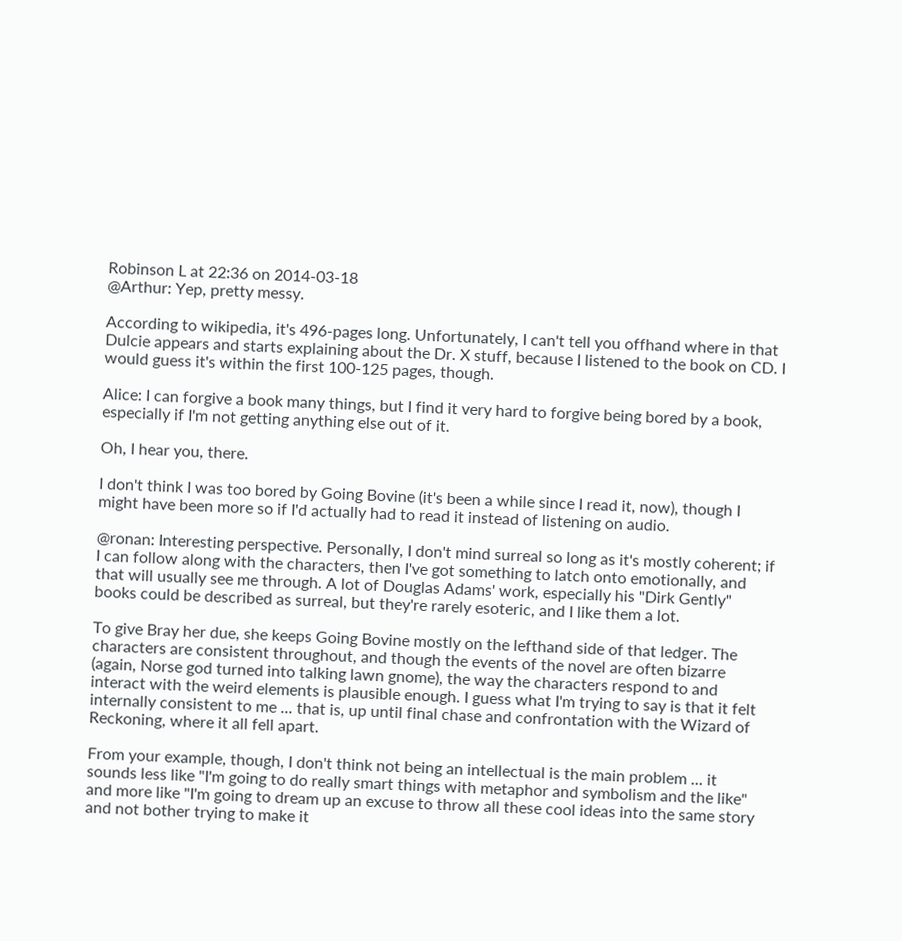Robinson L at 22:36 on 2014-03-18
@Arthur: Yep, pretty messy.

According to wikipedia, it's 496-pages long. Unfortunately, I can't tell you offhand where in that Dulcie appears and starts explaining about the Dr. X stuff, because I listened to the book on CD. I would guess it's within the first 100-125 pages, though.

Alice: I can forgive a book many things, but I find it very hard to forgive being bored by a book, especially if I'm not getting anything else out of it.

Oh, I hear you, there.

I don't think I was too bored by Going Bovine (it's been a while since I read it, now), though I might have been more so if I'd actually had to read it instead of listening on audio.

@ronan: Interesting perspective. Personally, I don't mind surreal so long as it's mostly coherent; if I can follow along with the characters, then I've got something to latch onto emotionally, and that will usually see me through. A lot of Douglas Adams' work, especially his "Dirk Gently" books could be described as surreal, but they're rarely esoteric, and I like them a lot.

To give Bray her due, she keeps Going Bovine mostly on the lefthand side of that ledger. The characters are consistent throughout, and though the events of the novel are often bizarre (again, Norse god turned into talking lawn gnome), the way the characters respond to and interact with the weird elements is plausible enough. I guess what I'm trying to say is that it felt internally consistent to me ... that is, up until final chase and confrontation with the Wizard of Reckoning, where it all fell apart.

From your example, though, I don't think not being an intellectual is the main problem ... it sounds less like "I'm going to do really smart things with metaphor and symbolism and the like" and more like "I'm going to dream up an excuse to throw all these cool ideas into the same story and not bother trying to make it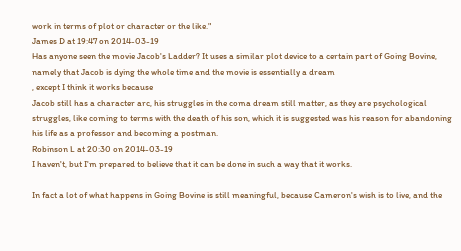work in terms of plot or character or the like."
James D at 19:47 on 2014-03-19
Has anyone seen the movie Jacob's Ladder? It uses a similar plot device to a certain part of Going Bovine,
namely that Jacob is dying the whole time and the movie is essentially a dream
, except I think it works because
Jacob still has a character arc, his struggles in the coma dream still matter, as they are psychological struggles, like coming to terms with the death of his son, which it is suggested was his reason for abandoning his life as a professor and becoming a postman.
Robinson L at 20:30 on 2014-03-19
I haven't, but I'm prepared to believe that it can be done in such a way that it works.

In fact a lot of what happens in Going Bovine is still meaningful, because Cameron's wish is to live, and the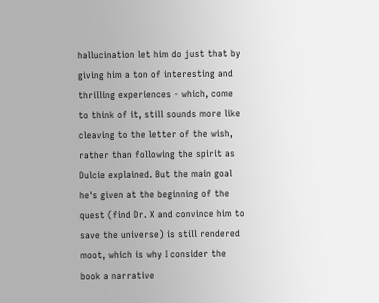hallucination let him do just that by giving him a ton of interesting and thrilling experiences - which, come to think of it, still sounds more like cleaving to the letter of the wish, rather than following the spirit as Dulcie explained. But the main goal he's given at the beginning of the quest (find Dr. X and convince him to save the universe) is still rendered moot, which is why I consider the book a narrative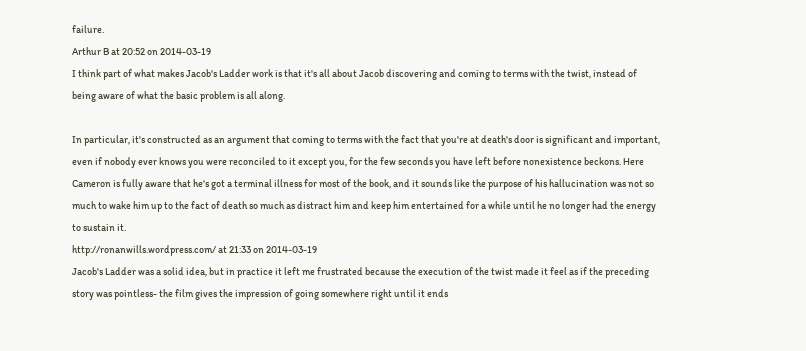failure.
Arthur B at 20:52 on 2014-03-19
I think part of what makes Jacob's Ladder work is that it's all about Jacob discovering and coming to terms with the twist, instead of being aware of what the basic problem is all along.

In particular, it's constructed as an argument that coming to terms with the fact that you're at death's door is significant and important, even if nobody ever knows you were reconciled to it except you, for the few seconds you have left before nonexistence beckons. Here Cameron is fully aware that he's got a terminal illness for most of the book, and it sounds like the purpose of his hallucination was not so much to wake him up to the fact of death so much as distract him and keep him entertained for a while until he no longer had the energy to sustain it.
http://ronanwills.wordpress.com/ at 21:33 on 2014-03-19
Jacob's Ladder was a solid idea, but in practice it left me frustrated because the execution of the twist made it feel as if the preceding story was pointless- the film gives the impression of going somewhere right until it ends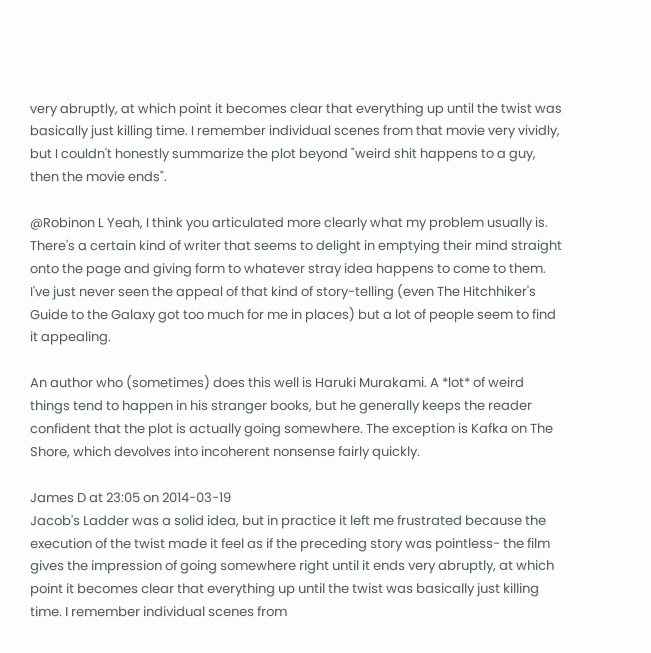very abruptly, at which point it becomes clear that everything up until the twist was basically just killing time. I remember individual scenes from that movie very vividly, but I couldn't honestly summarize the plot beyond "weird shit happens to a guy, then the movie ends".

@Robinon L Yeah, I think you articulated more clearly what my problem usually is. There's a certain kind of writer that seems to delight in emptying their mind straight onto the page and giving form to whatever stray idea happens to come to them. I've just never seen the appeal of that kind of story-telling (even The Hitchhiker's Guide to the Galaxy got too much for me in places) but a lot of people seem to find it appealing.

An author who (sometimes) does this well is Haruki Murakami. A *lot* of weird things tend to happen in his stranger books, but he generally keeps the reader confident that the plot is actually going somewhere. The exception is Kafka on The Shore, which devolves into incoherent nonsense fairly quickly.

James D at 23:05 on 2014-03-19
Jacob's Ladder was a solid idea, but in practice it left me frustrated because the execution of the twist made it feel as if the preceding story was pointless- the film gives the impression of going somewhere right until it ends very abruptly, at which point it becomes clear that everything up until the twist was basically just killing time. I remember individual scenes from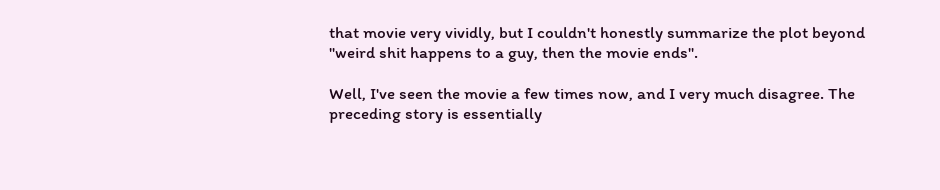that movie very vividly, but I couldn't honestly summarize the plot beyond "weird shit happens to a guy, then the movie ends".

Well, I've seen the movie a few times now, and I very much disagree. The preceding story is essentially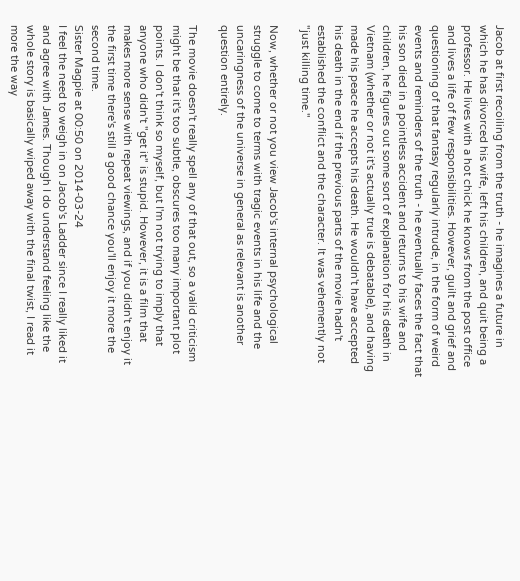Jacob at first recoiling from the truth - he imagines a future in which he has divorced his wife, left his children, and quit being a professor. He lives with a hot chick he knows from the post office and lives a life of few responsibilities. However, guilt and grief and questioning of that fantasy regularly intrude, in the form of weird events and reminders of the truth - he eventually faces the fact that his son died in a pointless accident and returns to his wife and children, he figures out some sort of explanation for his death in Vietnam (whether or not it's actually true is debatable), and having made his peace he accepts his death. He wouldn't have accepted his death in the end if the previous parts of the movie hadn't established the conflict and the character. It was vehemently not "just killing time."

Now, whether or not you view Jacob's internal psychological struggle to come to terms with tragic events in his life and the uncaringness of the universe in general as relevant is another question entirely.

The movie doesn't really spell any of that out, so a valid criticism might be that it's too subtle, obscures too many important plot points. I don't think so myself, but I'm not trying to imply that anyone who didn't "get it" is stupid. However, it is a film that makes more sense with repeat viewings, and if you didn't enjoy it the first time there's still a good chance you'll enjoy it more the second time.
Sister Magpie at 00:50 on 2014-03-24
I feel the need to weigh in on Jacob's Ladder since I really liked it and agree with James. Though I do understand feeling like the whole story is basically wiped away with the final twist, I read it more the way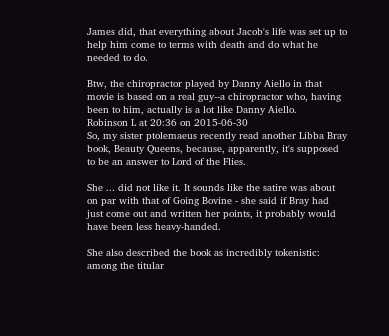James did, that everything about Jacob's life was set up to help him come to terms with death and do what he needed to do.

Btw, the chiropractor played by Danny Aiello in that movie is based on a real guy--a chiropractor who, having been to him, actually is a lot like Danny Aiello.
Robinson L at 20:36 on 2015-06-30
So, my sister ptolemaeus recently read another Libba Bray book, Beauty Queens, because, apparently, it's supposed to be an answer to Lord of the Flies.

She ... did not like it. It sounds like the satire was about on par with that of Going Bovine - she said if Bray had just come out and written her points, it probably would have been less heavy-handed.

She also described the book as incredibly tokenistic: among the titular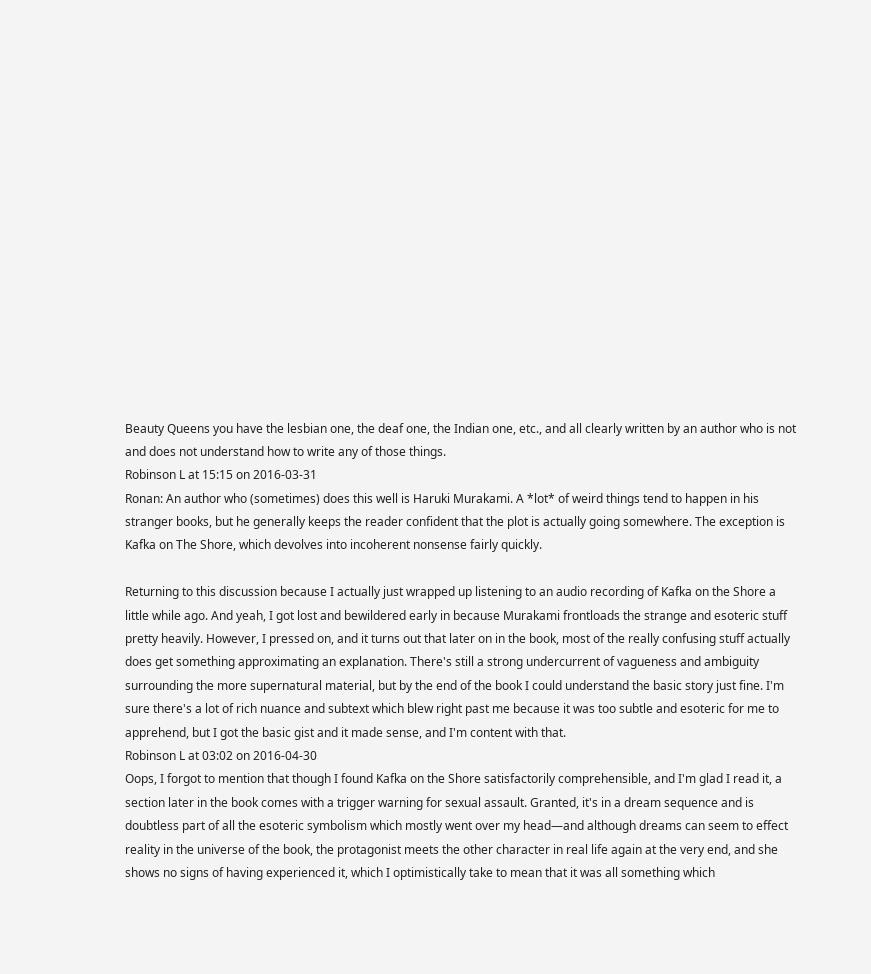Beauty Queens you have the lesbian one, the deaf one, the Indian one, etc., and all clearly written by an author who is not and does not understand how to write any of those things.
Robinson L at 15:15 on 2016-03-31
Ronan: An author who (sometimes) does this well is Haruki Murakami. A *lot* of weird things tend to happen in his stranger books, but he generally keeps the reader confident that the plot is actually going somewhere. The exception is Kafka on The Shore, which devolves into incoherent nonsense fairly quickly.

Returning to this discussion because I actually just wrapped up listening to an audio recording of Kafka on the Shore a little while ago. And yeah, I got lost and bewildered early in because Murakami frontloads the strange and esoteric stuff pretty heavily. However, I pressed on, and it turns out that later on in the book, most of the really confusing stuff actually does get something approximating an explanation. There's still a strong undercurrent of vagueness and ambiguity surrounding the more supernatural material, but by the end of the book I could understand the basic story just fine. I'm sure there's a lot of rich nuance and subtext which blew right past me because it was too subtle and esoteric for me to apprehend, but I got the basic gist and it made sense, and I'm content with that.
Robinson L at 03:02 on 2016-04-30
Oops, I forgot to mention that though I found Kafka on the Shore satisfactorily comprehensible, and I'm glad I read it, a section later in the book comes with a trigger warning for sexual assault. Granted, it's in a dream sequence and is doubtless part of all the esoteric symbolism which mostly went over my head—and although dreams can seem to effect reality in the universe of the book, the protagonist meets the other character in real life again at the very end, and she shows no signs of having experienced it, which I optimistically take to mean that it was all something which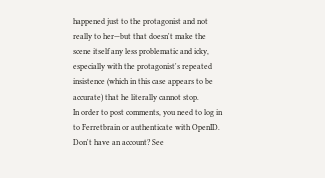happened just to the protagonist and not really to her—but that doesn't make the scene itself any less problematic and icky, especially with the protagonist's repeated insistence (which in this case appears to be accurate) that he literally cannot stop.
In order to post comments, you need to log in to Ferretbrain or authenticate with OpenID. Don't have an account? See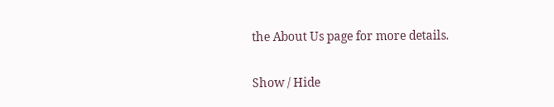the About Us page for more details.

Show / Hide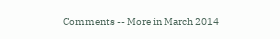Comments -- More in March 2014